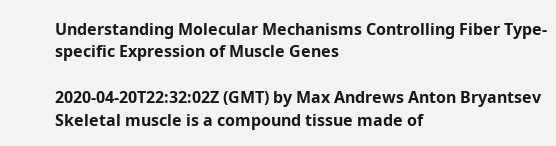Understanding Molecular Mechanisms Controlling Fiber Type-specific Expression of Muscle Genes

2020-04-20T22:32:02Z (GMT) by Max Andrews Anton Bryantsev
Skeletal muscle is a compound tissue made of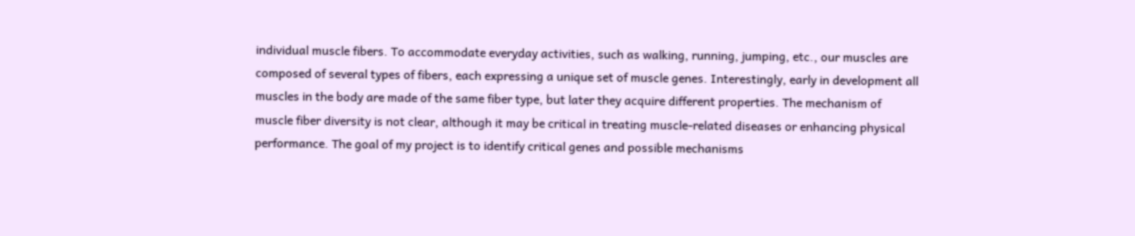individual muscle fibers. To accommodate everyday activities, such as walking, running, jumping, etc., our muscles are composed of several types of fibers, each expressing a unique set of muscle genes. Interestingly, early in development all muscles in the body are made of the same fiber type, but later they acquire different properties. The mechanism of muscle fiber diversity is not clear, although it may be critical in treating muscle-related diseases or enhancing physical performance. The goal of my project is to identify critical genes and possible mechanisms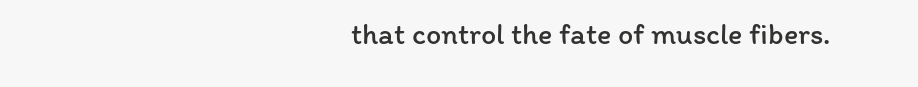that control the fate of muscle fibers.